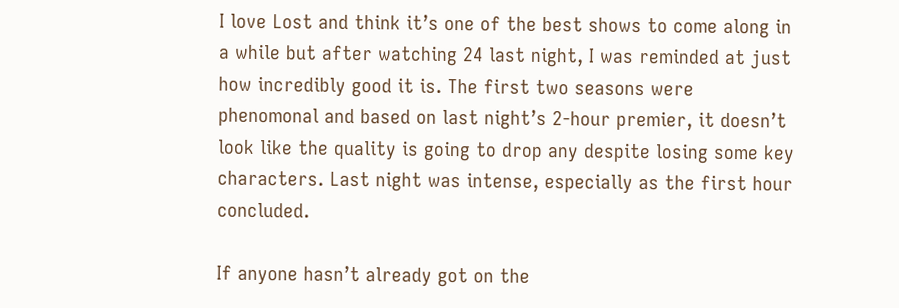I love Lost and think it’s one of the best shows to come along in a while but after watching 24 last night, I was reminded at just how incredibly good it is. The first two seasons were phenomonal and based on last night’s 2-hour premier, it doesn’t look like the quality is going to drop any despite losing some key characters. Last night was intense, especially as the first hour concluded.

If anyone hasn’t already got on the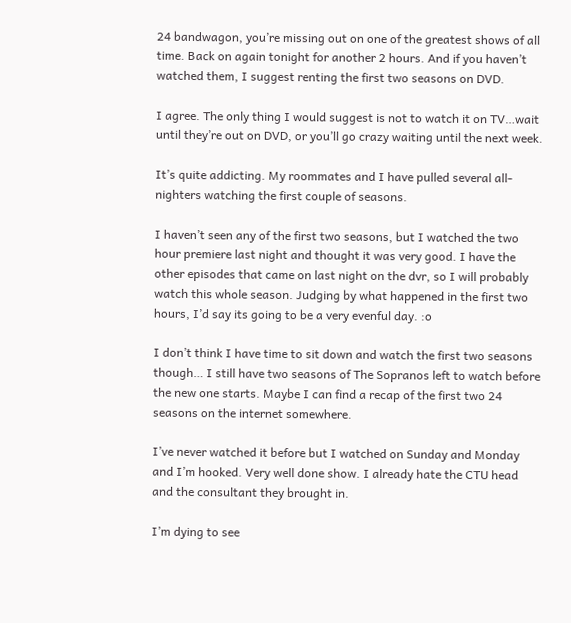24 bandwagon, you’re missing out on one of the greatest shows of all time. Back on again tonight for another 2 hours. And if you haven’t watched them, I suggest renting the first two seasons on DVD.

I agree. The only thing I would suggest is not to watch it on TV…wait until they’re out on DVD, or you’ll go crazy waiting until the next week.

It’s quite addicting. My roommates and I have pulled several all-nighters watching the first couple of seasons.

I haven’t seen any of the first two seasons, but I watched the two hour premiere last night and thought it was very good. I have the other episodes that came on last night on the dvr, so I will probably watch this whole season. Judging by what happened in the first two hours, I’d say its going to be a very evenful day. :o

I don’t think I have time to sit down and watch the first two seasons though… I still have two seasons of The Sopranos left to watch before the new one starts. Maybe I can find a recap of the first two 24 seasons on the internet somewhere.

I’ve never watched it before but I watched on Sunday and Monday and I’m hooked. Very well done show. I already hate the CTU head and the consultant they brought in.

I’m dying to see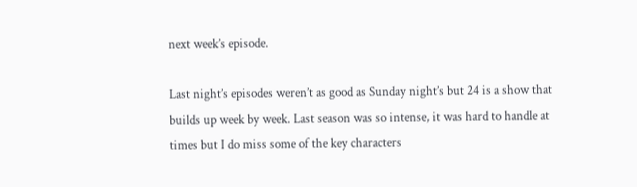next week’s episode.

Last night’s episodes weren’t as good as Sunday night’s but 24 is a show that builds up week by week. Last season was so intense, it was hard to handle at times but I do miss some of the key characters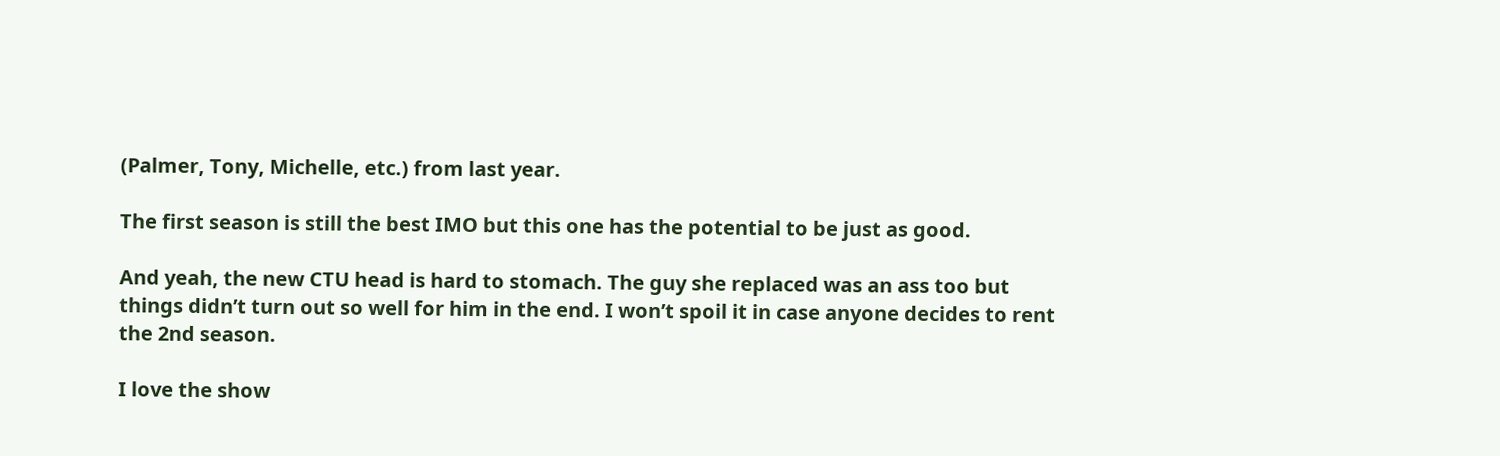(Palmer, Tony, Michelle, etc.) from last year.

The first season is still the best IMO but this one has the potential to be just as good.

And yeah, the new CTU head is hard to stomach. The guy she replaced was an ass too but things didn’t turn out so well for him in the end. I won’t spoil it in case anyone decides to rent the 2nd season.

I love the show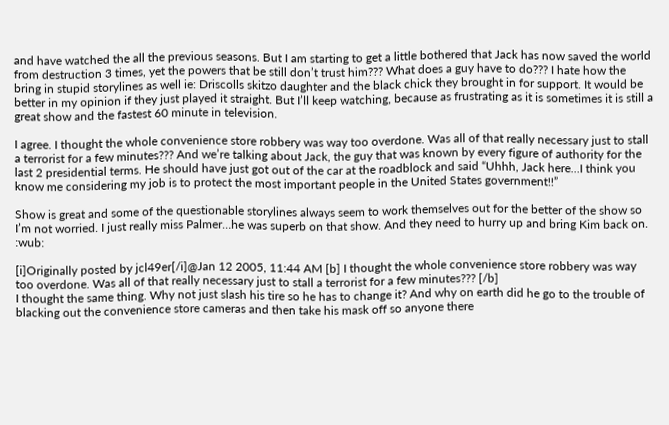and have watched the all the previous seasons. But I am starting to get a little bothered that Jack has now saved the world from destruction 3 times, yet the powers that be still don’t trust him??? What does a guy have to do??? I hate how the bring in stupid storylines as well ie: Driscolls skitzo daughter and the black chick they brought in for support. It would be better in my opinion if they just played it straight. But I’ll keep watching, because as frustrating as it is sometimes it is still a great show and the fastest 60 minute in television.

I agree. I thought the whole convenience store robbery was way too overdone. Was all of that really necessary just to stall a terrorist for a few minutes??? And we’re talking about Jack, the guy that was known by every figure of authority for the last 2 presidential terms. He should have just got out of the car at the roadblock and said “Uhhh, Jack here…I think you know me considering my job is to protect the most important people in the United States government!!”

Show is great and some of the questionable storylines always seem to work themselves out for the better of the show so I’m not worried. I just really miss Palmer…he was superb on that show. And they need to hurry up and bring Kim back on. :wub:

[i]Originally posted by jcl49er[/i]@Jan 12 2005, 11:44 AM [b] I thought the whole convenience store robbery was way too overdone. Was all of that really necessary just to stall a terrorist for a few minutes??? [/b]
I thought the same thing. Why not just slash his tire so he has to change it? And why on earth did he go to the trouble of blacking out the convenience store cameras and then take his mask off so anyone there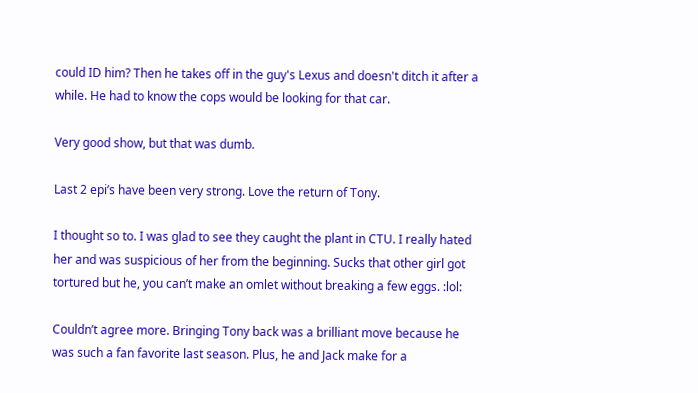could ID him? Then he takes off in the guy's Lexus and doesn't ditch it after a while. He had to know the cops would be looking for that car.

Very good show, but that was dumb.

Last 2 epi’s have been very strong. Love the return of Tony.

I thought so to. I was glad to see they caught the plant in CTU. I really hated her and was suspicious of her from the beginning. Sucks that other girl got tortured but he, you can’t make an omlet without breaking a few eggs. :lol:

Couldn’t agree more. Bringing Tony back was a brilliant move because he was such a fan favorite last season. Plus, he and Jack make for a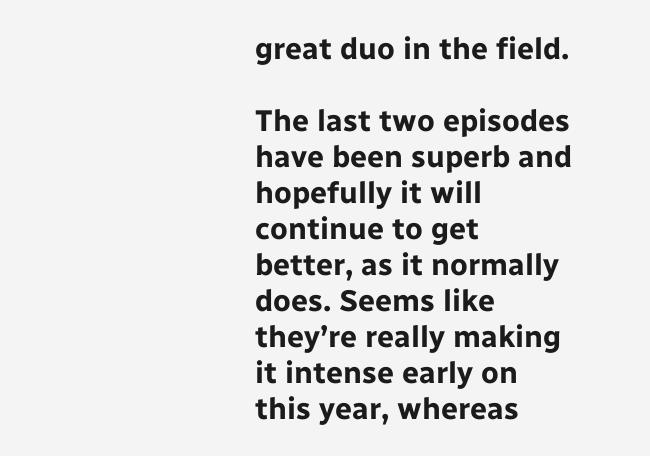great duo in the field.

The last two episodes have been superb and hopefully it will continue to get better, as it normally does. Seems like they’re really making it intense early on this year, whereas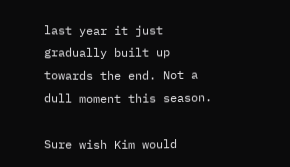last year it just gradually built up towards the end. Not a dull moment this season.

Sure wish Kim would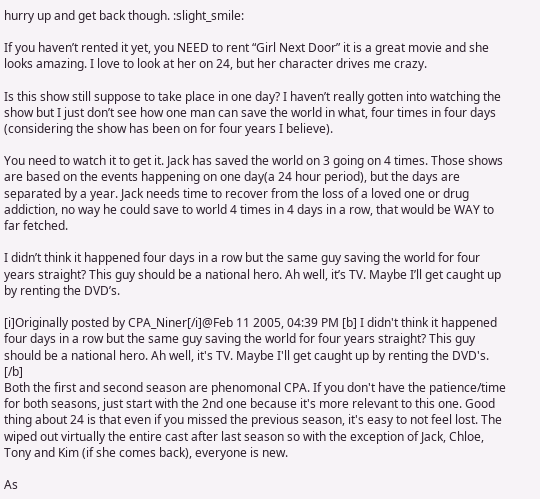hurry up and get back though. :slight_smile:

If you haven’t rented it yet, you NEED to rent “Girl Next Door” it is a great movie and she looks amazing. I love to look at her on 24, but her character drives me crazy.

Is this show still suppose to take place in one day? I haven’t really gotten into watching the show but I just don’t see how one man can save the world in what, four times in four days (considering the show has been on for four years I believe).

You need to watch it to get it. Jack has saved the world on 3 going on 4 times. Those shows are based on the events happening on one day(a 24 hour period), but the days are separated by a year. Jack needs time to recover from the loss of a loved one or drug addiction, no way he could save to world 4 times in 4 days in a row, that would be WAY to far fetched.

I didn’t think it happened four days in a row but the same guy saving the world for four years straight? This guy should be a national hero. Ah well, it’s TV. Maybe I’ll get caught up by renting the DVD’s.

[i]Originally posted by CPA_Niner[/i]@Feb 11 2005, 04:39 PM [b] I didn't think it happened four days in a row but the same guy saving the world for four years straight? This guy should be a national hero. Ah well, it's TV. Maybe I'll get caught up by renting the DVD's. [/b]
Both the first and second season are phenomonal CPA. If you don't have the patience/time for both seasons, just start with the 2nd one because it's more relevant to this one. Good thing about 24 is that even if you missed the previous season, it's easy to not feel lost. The wiped out virtually the entire cast after last season so with the exception of Jack, Chloe, Tony and Kim (if she comes back), everyone is new.

As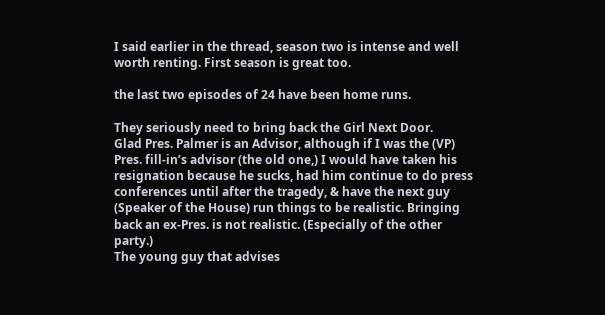I said earlier in the thread, season two is intense and well worth renting. First season is great too.

the last two episodes of 24 have been home runs.

They seriously need to bring back the Girl Next Door.
Glad Pres. Palmer is an Advisor, although if I was the (VP) Pres. fill-in’s advisor (the old one,) I would have taken his resignation because he sucks, had him continue to do press conferences until after the tragedy, & have the next guy (Speaker of the House) run things to be realistic. Bringing back an ex-Pres. is not realistic. (Especially of the other party.)
The young guy that advises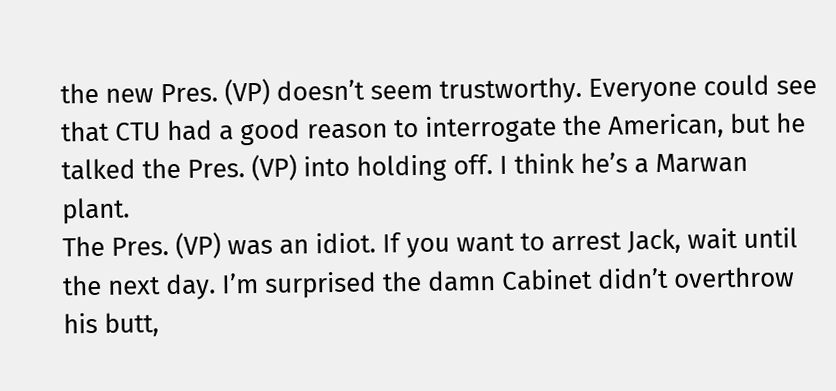the new Pres. (VP) doesn’t seem trustworthy. Everyone could see that CTU had a good reason to interrogate the American, but he talked the Pres. (VP) into holding off. I think he’s a Marwan plant.
The Pres. (VP) was an idiot. If you want to arrest Jack, wait until the next day. I’m surprised the damn Cabinet didn’t overthrow his butt,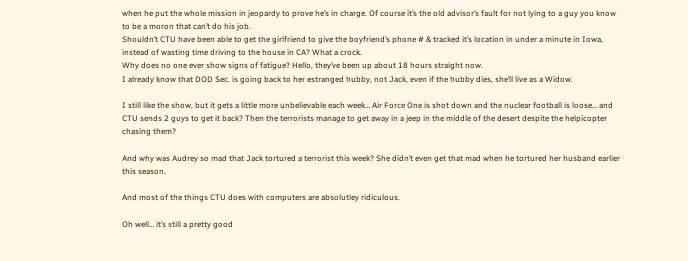when he put the whole mission in jeopardy to prove he’s in charge. Of course it’s the old advisor’s fault for not lying to a guy you know to be a moron that can’t do his job.
Shouldn’t CTU have been able to get the girlfriend to give the boyfriend’s phone # & tracked it’s location in under a minute in Iowa, instead of wasting time driving to the house in CA? What a crock.
Why does no one ever show signs of fatigue? Hello, they’ve been up about 18 hours straight now.
I already know that DOD Sec. is going back to her estranged hubby, not Jack, even if the hubby dies, she’ll live as a Widow.

I still like the show, but it gets a little more unbelievable each week… Air Force One is shot down and the nuclear football is loose… and CTU sends 2 guys to get it back? Then the terrorists manage to get away in a jeep in the middle of the desert despite the helpicopter chasing them?

And why was Audrey so mad that Jack tortured a terrorist this week? She didn’t even get that mad when he tortured her husband earlier this season.

And most of the things CTU does with computers are absolutley ridiculous.

Oh well… it’s still a pretty good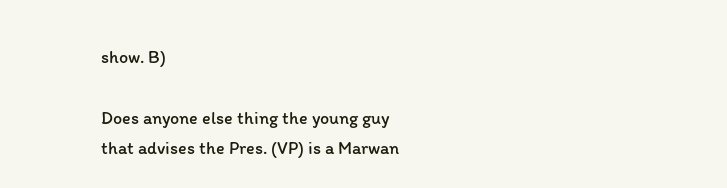show. B)

Does anyone else thing the young guy that advises the Pres. (VP) is a Marwan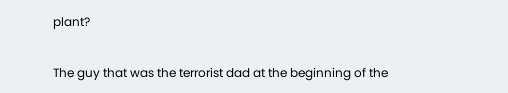plant?

The guy that was the terrorist dad at the beginning of the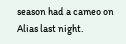season had a cameo on Alias last night.